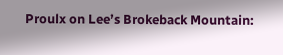Proulx on Lee’s Brokeback Mountain: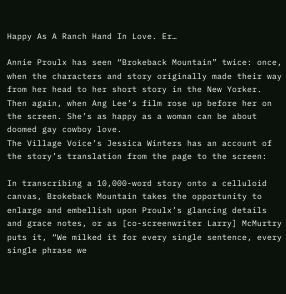Happy As A Ranch Hand In Love. Er…

Annie Proulx has seen “Brokeback Mountain” twice: once, when the characters and story originally made their way from her head to her short story in the New Yorker. Then again, when Ang Lee’s film rose up before her on the screen. She’s as happy as a woman can be about doomed gay cowboy love.
The Village Voice’s Jessica Winters has an account of the story’s translation from the page to the screen:

In transcribing a 10,000-word story onto a celluloid canvas, Brokeback Mountain takes the opportunity to enlarge and embellish upon Proulx’s glancing details and grace notes, or as [co-screenwriter Larry] McMurtry puts it, “We milked it for every single sentence, every single phrase we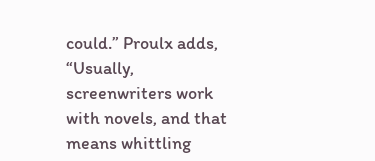could.” Proulx adds, “Usually, screenwriters work with novels, and that means whittling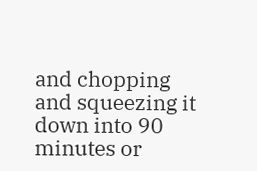and chopping and squeezing it down into 90 minutes or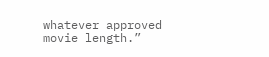whatever approved movie length.”